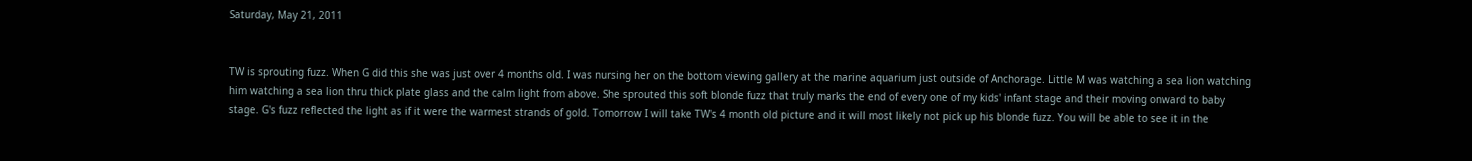Saturday, May 21, 2011


TW is sprouting fuzz. When G did this she was just over 4 months old. I was nursing her on the bottom viewing gallery at the marine aquarium just outside of Anchorage. Little M was watching a sea lion watching him watching a sea lion thru thick plate glass and the calm light from above. She sprouted this soft blonde fuzz that truly marks the end of every one of my kids' infant stage and their moving onward to baby stage. G's fuzz reflected the light as if it were the warmest strands of gold. Tomorrow I will take TW's 4 month old picture and it will most likely not pick up his blonde fuzz. You will be able to see it in the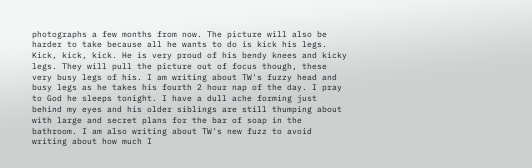photographs a few months from now. The picture will also be harder to take because all he wants to do is kick his legs. Kick, kick, kick. He is very proud of his bendy knees and kicky legs. They will pull the picture out of focus though, these very busy legs of his. I am writing about TW's fuzzy head and busy legs as he takes his fourth 2 hour nap of the day. I pray to God he sleeps tonight. I have a dull ache forming just behind my eyes and his older siblings are still thumping about with large and secret plans for the bar of soap in the bathroom. I am also writing about TW's new fuzz to avoid writing about how much I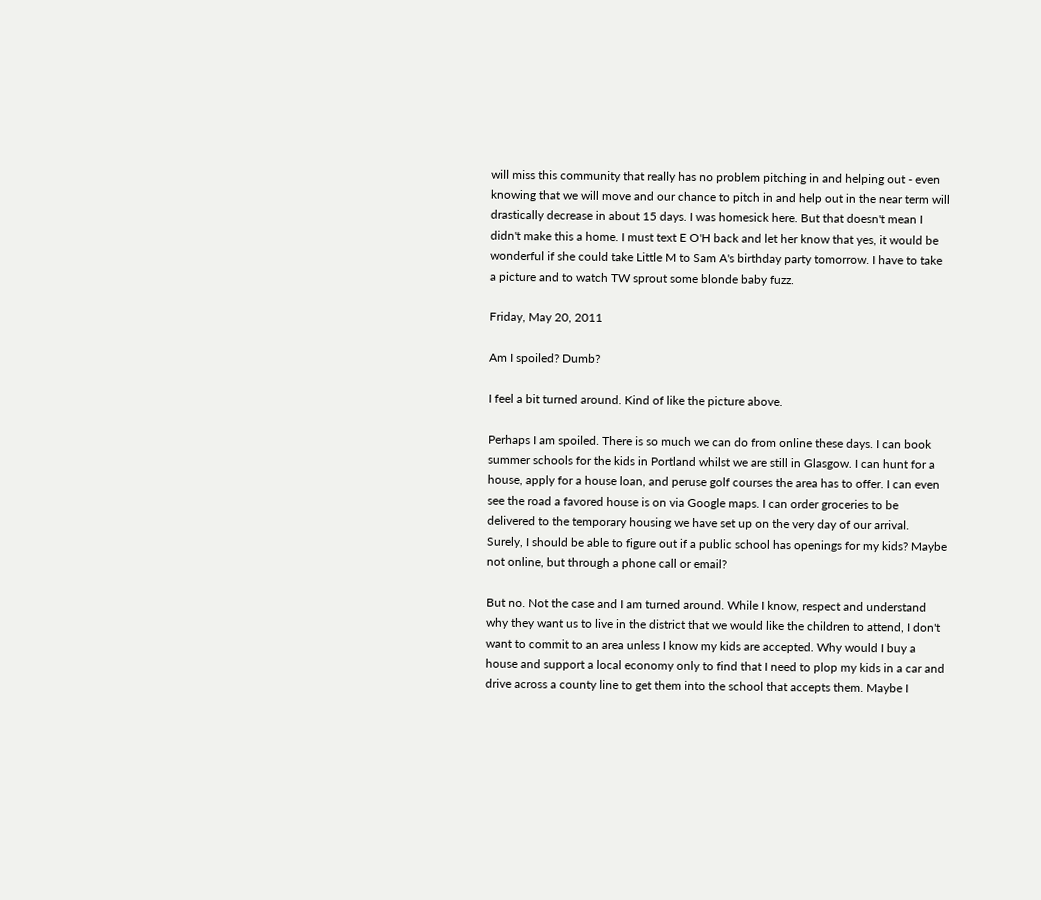will miss this community that really has no problem pitching in and helping out - even knowing that we will move and our chance to pitch in and help out in the near term will drastically decrease in about 15 days. I was homesick here. But that doesn't mean I didn't make this a home. I must text E O'H back and let her know that yes, it would be wonderful if she could take Little M to Sam A's birthday party tomorrow. I have to take a picture and to watch TW sprout some blonde baby fuzz.

Friday, May 20, 2011

Am I spoiled? Dumb?

I feel a bit turned around. Kind of like the picture above.

Perhaps I am spoiled. There is so much we can do from online these days. I can book summer schools for the kids in Portland whilst we are still in Glasgow. I can hunt for a house, apply for a house loan, and peruse golf courses the area has to offer. I can even see the road a favored house is on via Google maps. I can order groceries to be delivered to the temporary housing we have set up on the very day of our arrival. Surely, I should be able to figure out if a public school has openings for my kids? Maybe not online, but through a phone call or email?

But no. Not the case and I am turned around. While I know, respect and understand why they want us to live in the district that we would like the children to attend, I don't want to commit to an area unless I know my kids are accepted. Why would I buy a house and support a local economy only to find that I need to plop my kids in a car and drive across a county line to get them into the school that accepts them. Maybe I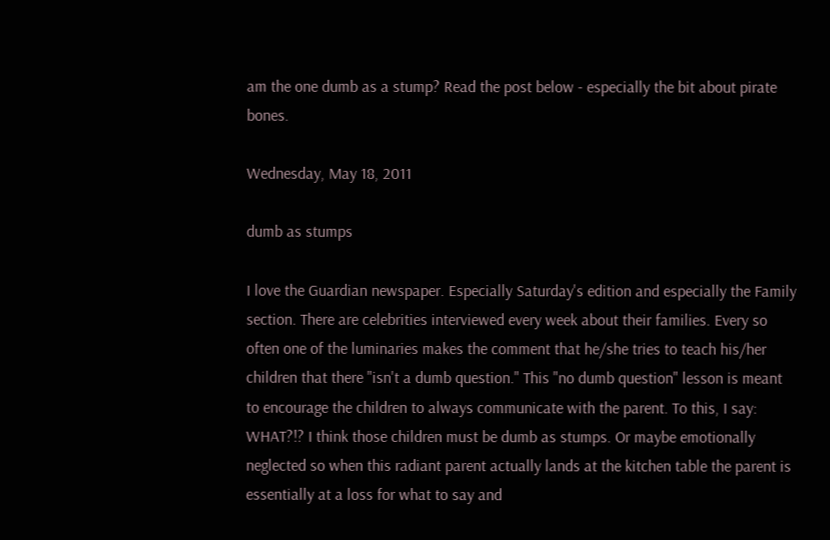am the one dumb as a stump? Read the post below - especially the bit about pirate bones.

Wednesday, May 18, 2011

dumb as stumps

I love the Guardian newspaper. Especially Saturday's edition and especially the Family section. There are celebrities interviewed every week about their families. Every so often one of the luminaries makes the comment that he/she tries to teach his/her children that there "isn't a dumb question." This "no dumb question" lesson is meant to encourage the children to always communicate with the parent. To this, I say: WHAT?!? I think those children must be dumb as stumps. Or maybe emotionally neglected so when this radiant parent actually lands at the kitchen table the parent is essentially at a loss for what to say and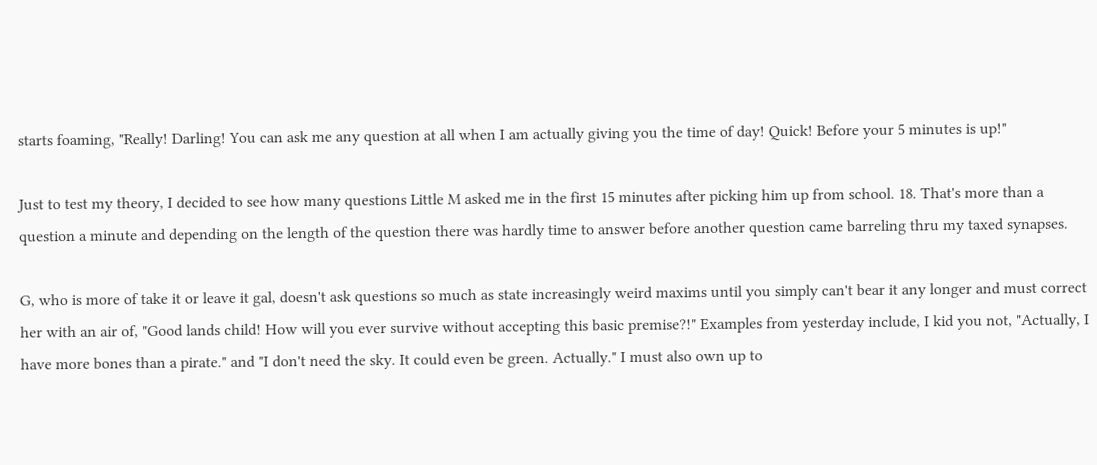starts foaming, "Really! Darling! You can ask me any question at all when I am actually giving you the time of day! Quick! Before your 5 minutes is up!"

Just to test my theory, I decided to see how many questions Little M asked me in the first 15 minutes after picking him up from school. 18. That's more than a question a minute and depending on the length of the question there was hardly time to answer before another question came barreling thru my taxed synapses.

G, who is more of take it or leave it gal, doesn't ask questions so much as state increasingly weird maxims until you simply can't bear it any longer and must correct her with an air of, "Good lands child! How will you ever survive without accepting this basic premise?!" Examples from yesterday include, I kid you not, "Actually, I have more bones than a pirate." and "I don't need the sky. It could even be green. Actually." I must also own up to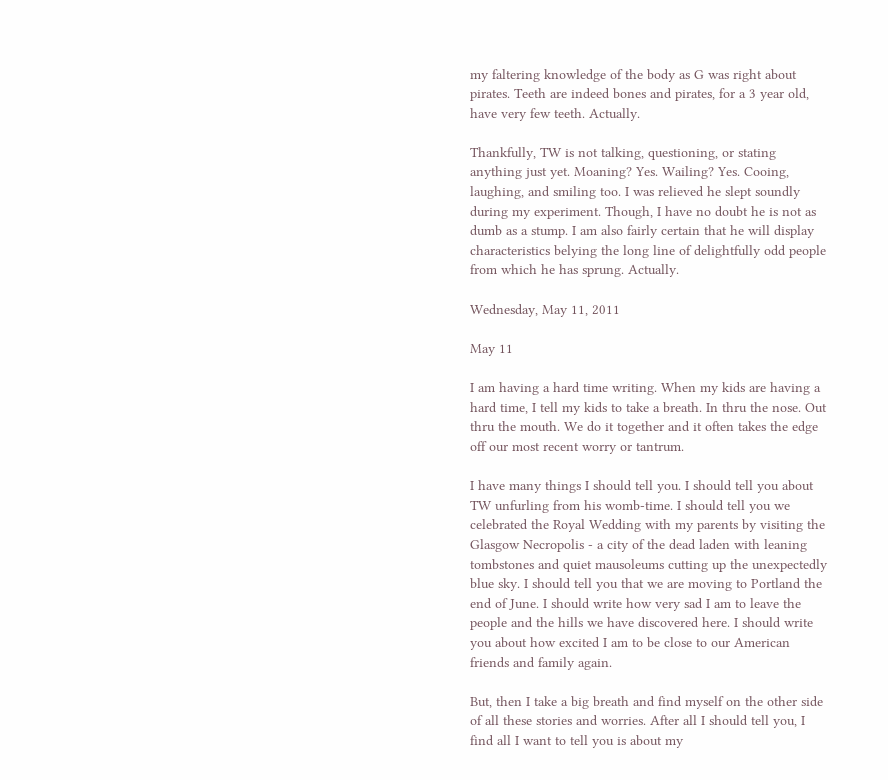my faltering knowledge of the body as G was right about pirates. Teeth are indeed bones and pirates, for a 3 year old, have very few teeth. Actually.

Thankfully, TW is not talking, questioning, or stating anything just yet. Moaning? Yes. Wailing? Yes. Cooing, laughing, and smiling too. I was relieved he slept soundly during my experiment. Though, I have no doubt he is not as dumb as a stump. I am also fairly certain that he will display characteristics belying the long line of delightfully odd people from which he has sprung. Actually.

Wednesday, May 11, 2011

May 11

I am having a hard time writing. When my kids are having a hard time, I tell my kids to take a breath. In thru the nose. Out thru the mouth. We do it together and it often takes the edge off our most recent worry or tantrum.

I have many things I should tell you. I should tell you about TW unfurling from his womb-time. I should tell you we celebrated the Royal Wedding with my parents by visiting the Glasgow Necropolis - a city of the dead laden with leaning tombstones and quiet mausoleums cutting up the unexpectedly blue sky. I should tell you that we are moving to Portland the end of June. I should write how very sad I am to leave the people and the hills we have discovered here. I should write you about how excited I am to be close to our American friends and family again.

But, then I take a big breath and find myself on the other side of all these stories and worries. After all I should tell you, I find all I want to tell you is about my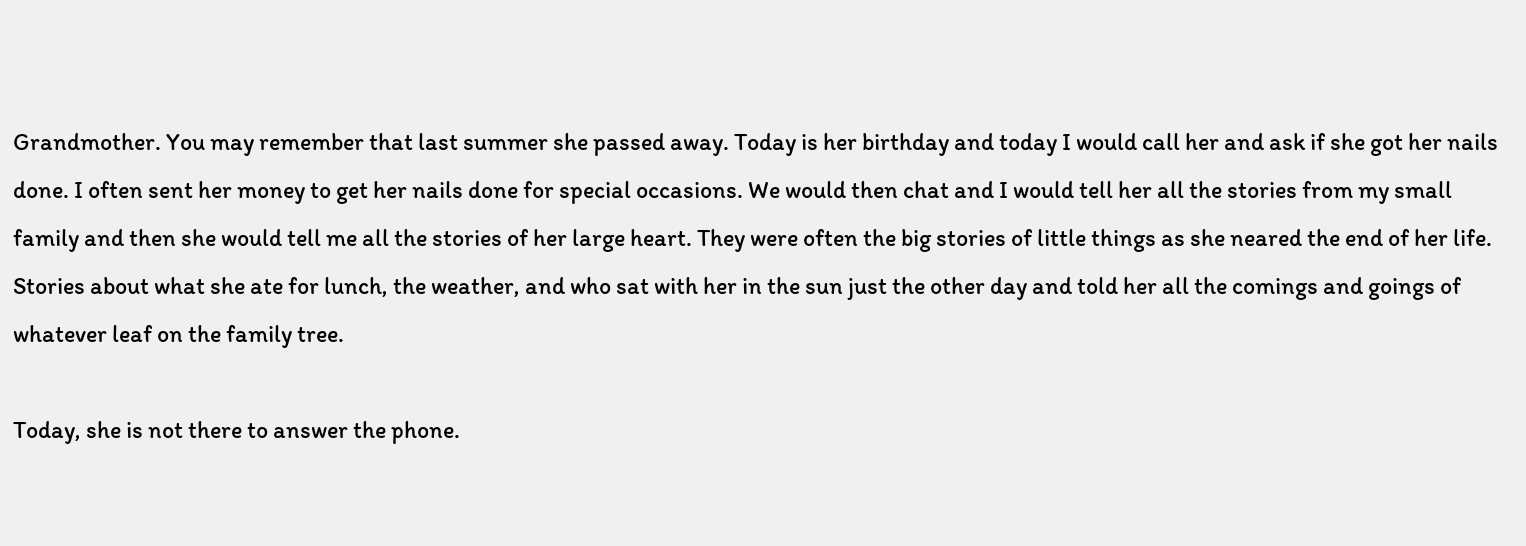Grandmother. You may remember that last summer she passed away. Today is her birthday and today I would call her and ask if she got her nails done. I often sent her money to get her nails done for special occasions. We would then chat and I would tell her all the stories from my small family and then she would tell me all the stories of her large heart. They were often the big stories of little things as she neared the end of her life. Stories about what she ate for lunch, the weather, and who sat with her in the sun just the other day and told her all the comings and goings of whatever leaf on the family tree.

Today, she is not there to answer the phone.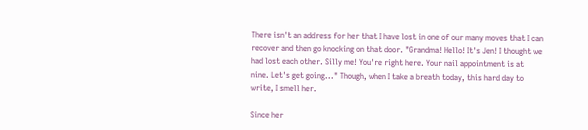There isn't an address for her that I have lost in one of our many moves that I can recover and then go knocking on that door. "Grandma! Hello! It's Jen! I thought we had lost each other. Silly me! You're right here. Your nail appointment is at nine. Let's get going..." Though, when I take a breath today, this hard day to write, I smell her.

Since her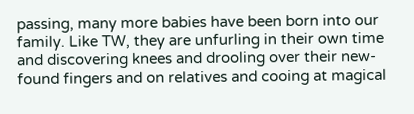passing, many more babies have been born into our family. Like TW, they are unfurling in their own time and discovering knees and drooling over their new-found fingers and on relatives and cooing at magical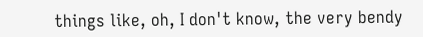things like, oh, I don't know, the very bendy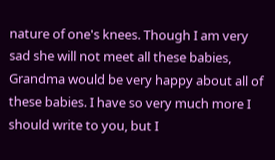nature of one's knees. Though I am very sad she will not meet all these babies, Grandma would be very happy about all of these babies. I have so very much more I should write to you, but I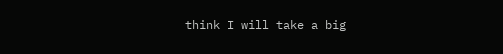think I will take a big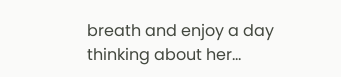breath and enjoy a day thinking about her...